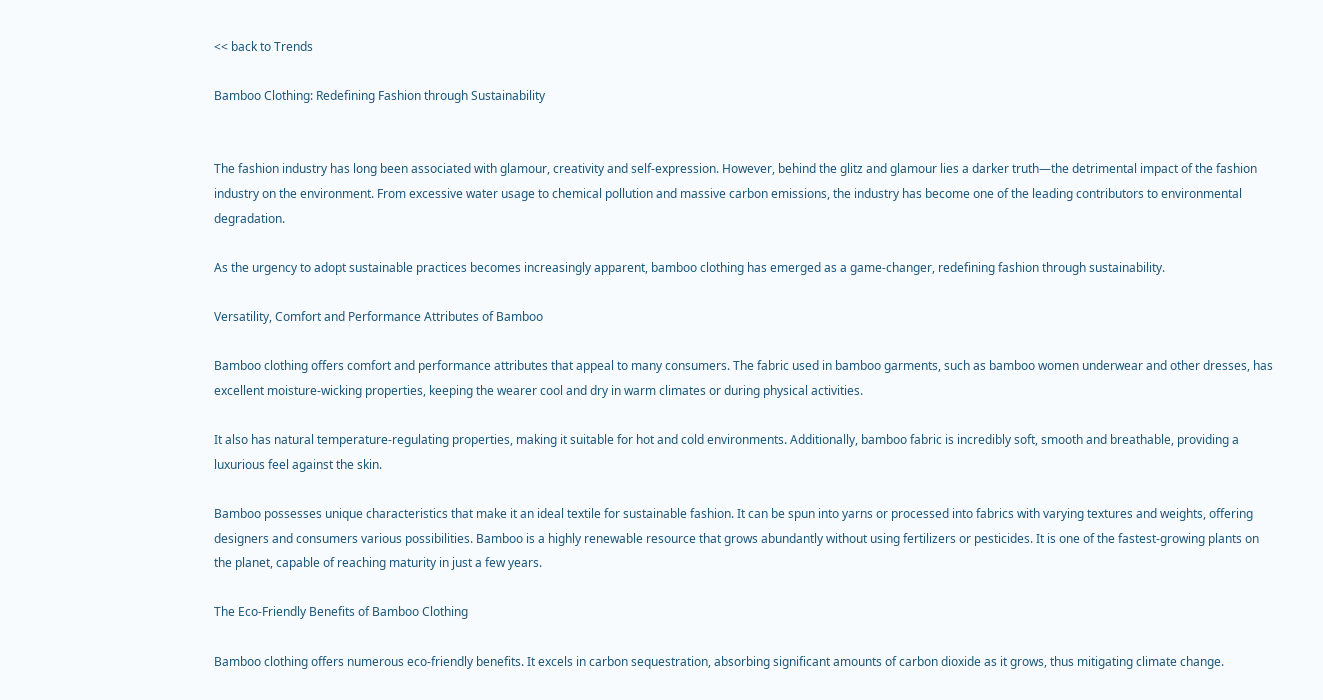<< back to Trends

Bamboo Clothing: Redefining Fashion through Sustainability


The fashion industry has long been associated with glamour, creativity and self-expression. However, behind the glitz and glamour lies a darker truth—the detrimental impact of the fashion industry on the environment. From excessive water usage to chemical pollution and massive carbon emissions, the industry has become one of the leading contributors to environmental degradation.

As the urgency to adopt sustainable practices becomes increasingly apparent, bamboo clothing has emerged as a game-changer, redefining fashion through sustainability.

Versatility, Comfort and Performance Attributes of Bamboo

Bamboo clothing offers comfort and performance attributes that appeal to many consumers. The fabric used in bamboo garments, such as bamboo women underwear and other dresses, has excellent moisture-wicking properties, keeping the wearer cool and dry in warm climates or during physical activities.

It also has natural temperature-regulating properties, making it suitable for hot and cold environments. Additionally, bamboo fabric is incredibly soft, smooth and breathable, providing a luxurious feel against the skin.

Bamboo possesses unique characteristics that make it an ideal textile for sustainable fashion. It can be spun into yarns or processed into fabrics with varying textures and weights, offering designers and consumers various possibilities. Bamboo is a highly renewable resource that grows abundantly without using fertilizers or pesticides. It is one of the fastest-growing plants on the planet, capable of reaching maturity in just a few years.

The Eco-Friendly Benefits of Bamboo Clothing

Bamboo clothing offers numerous eco-friendly benefits. It excels in carbon sequestration, absorbing significant amounts of carbon dioxide as it grows, thus mitigating climate change.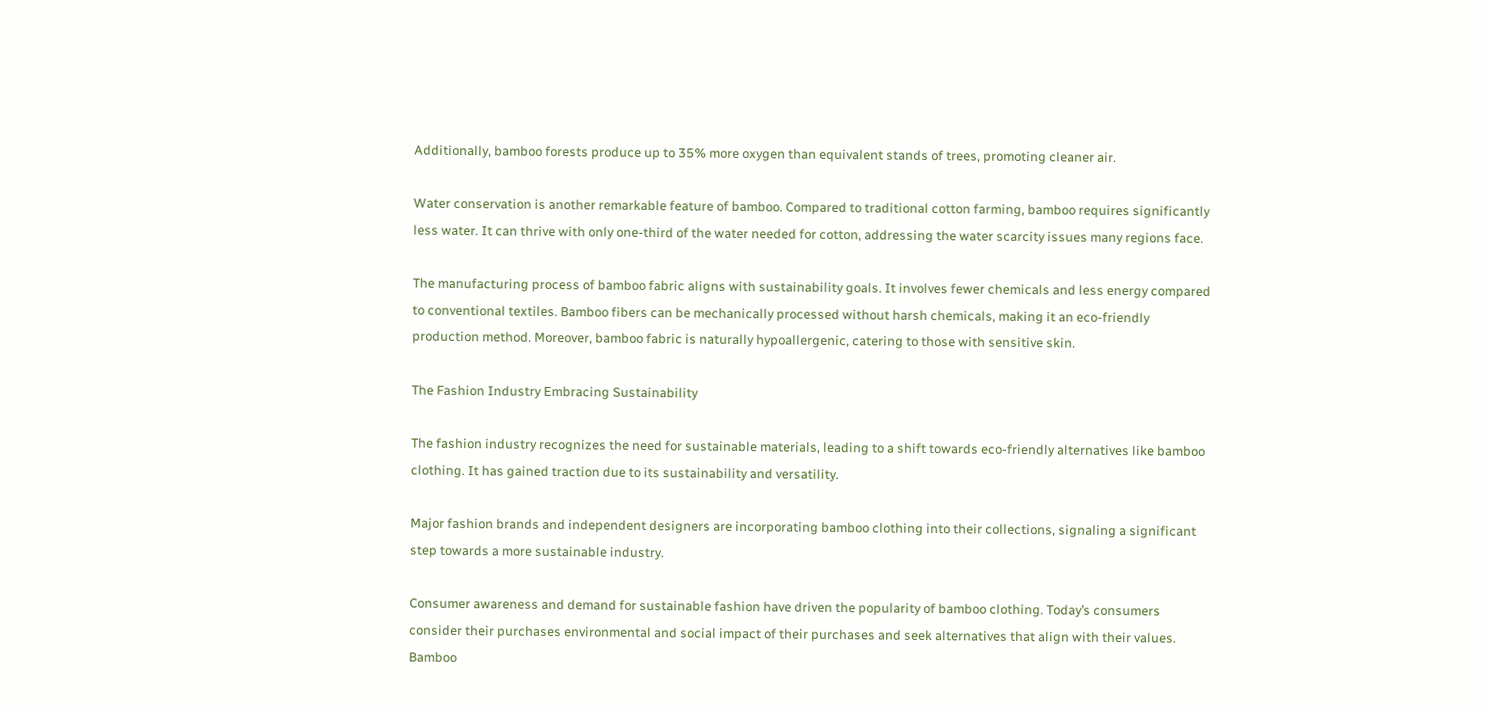Additionally, bamboo forests produce up to 35% more oxygen than equivalent stands of trees, promoting cleaner air.

Water conservation is another remarkable feature of bamboo. Compared to traditional cotton farming, bamboo requires significantly less water. It can thrive with only one-third of the water needed for cotton, addressing the water scarcity issues many regions face.

The manufacturing process of bamboo fabric aligns with sustainability goals. It involves fewer chemicals and less energy compared to conventional textiles. Bamboo fibers can be mechanically processed without harsh chemicals, making it an eco-friendly production method. Moreover, bamboo fabric is naturally hypoallergenic, catering to those with sensitive skin.

The Fashion Industry Embracing Sustainability

The fashion industry recognizes the need for sustainable materials, leading to a shift towards eco-friendly alternatives like bamboo clothing. It has gained traction due to its sustainability and versatility.

Major fashion brands and independent designers are incorporating bamboo clothing into their collections, signaling a significant step towards a more sustainable industry.

Consumer awareness and demand for sustainable fashion have driven the popularity of bamboo clothing. Today’s consumers consider their purchases environmental and social impact of their purchases and seek alternatives that align with their values. Bamboo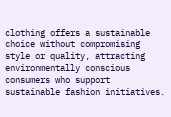clothing offers a sustainable choice without compromising style or quality, attracting environmentally conscious consumers who support sustainable fashion initiatives.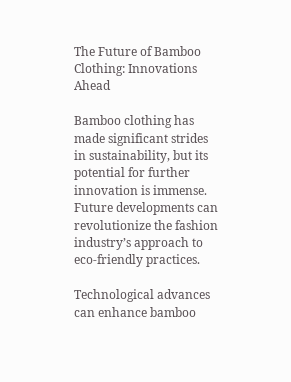The Future of Bamboo Clothing: Innovations Ahead

Bamboo clothing has made significant strides in sustainability, but its potential for further innovation is immense. Future developments can revolutionize the fashion industry’s approach to eco-friendly practices.

Technological advances can enhance bamboo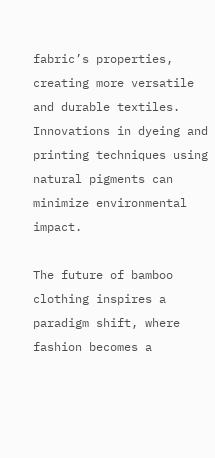fabric’s properties, creating more versatile and durable textiles. Innovations in dyeing and printing techniques using natural pigments can minimize environmental impact.

The future of bamboo clothing inspires a paradigm shift, where fashion becomes a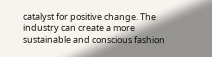catalyst for positive change. The industry can create a more sustainable and conscious fashion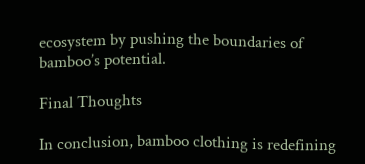ecosystem by pushing the boundaries of bamboo’s potential.

Final Thoughts

In conclusion, bamboo clothing is redefining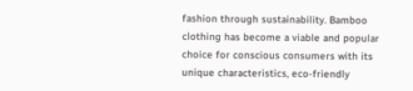fashion through sustainability. Bamboo clothing has become a viable and popular choice for conscious consumers with its unique characteristics, eco-friendly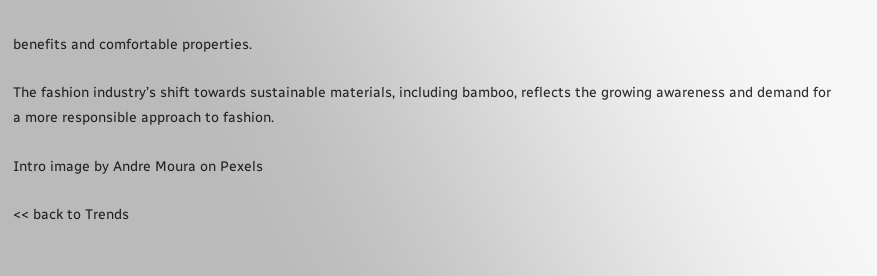benefits and comfortable properties.

The fashion industry’s shift towards sustainable materials, including bamboo, reflects the growing awareness and demand for a more responsible approach to fashion.

Intro image by Andre Moura on Pexels

<< back to Trends